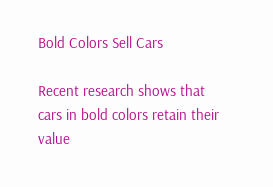Bold Colors Sell Cars

Recent research shows that cars in bold colors retain their value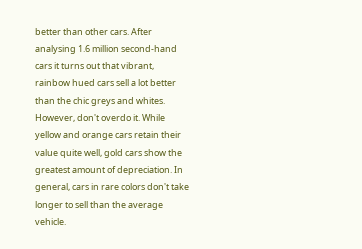better than other cars. After analysing 1.6 million second-hand cars it turns out that vibrant, rainbow hued cars sell a lot better than the chic greys and whites.
However, don't overdo it. While yellow and orange cars retain their value quite well, gold cars show the greatest amount of depreciation. In general, cars in rare colors don't take longer to sell than the average vehicle.